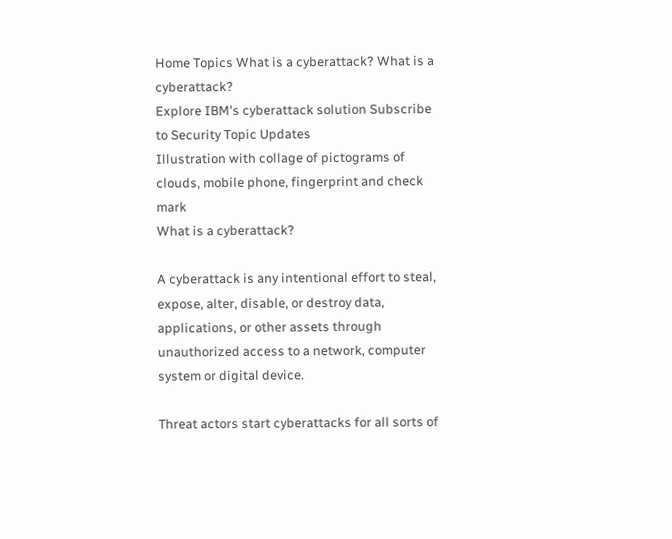Home Topics What is a cyberattack? What is a cyberattack?
Explore IBM's cyberattack solution Subscribe to Security Topic Updates
Illustration with collage of pictograms of clouds, mobile phone, fingerprint and check mark
What is a cyberattack?

A cyberattack is any intentional effort to steal, expose, alter, disable, or destroy data, applications, or other assets through unauthorized access to a network, computer system or digital device.

Threat actors start cyberattacks for all sorts of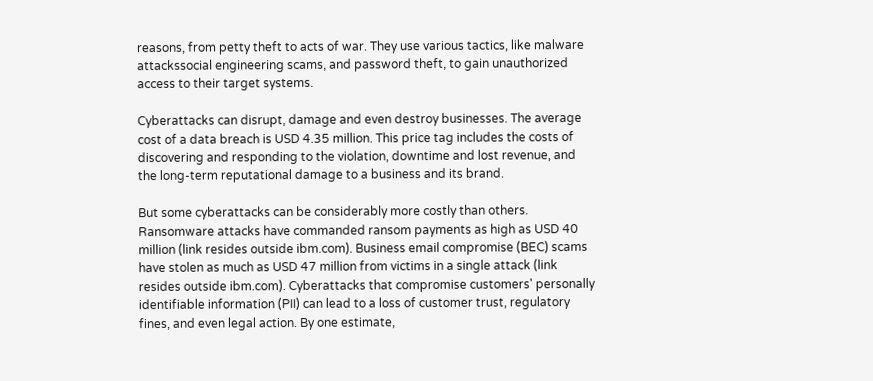reasons, from petty theft to acts of war. They use various tactics, like malware attackssocial engineering scams, and password theft, to gain unauthorized access to their target systems.

Cyberattacks can disrupt, damage and even destroy businesses. The average cost of a data breach is USD 4.35 million. This price tag includes the costs of discovering and responding to the violation, downtime and lost revenue, and the long-term reputational damage to a business and its brand.

But some cyberattacks can be considerably more costly than others. Ransomware attacks have commanded ransom payments as high as USD 40 million (link resides outside ibm.com). Business email compromise (BEC) scams have stolen as much as USD 47 million from victims in a single attack (link resides outside ibm.com). Cyberattacks that compromise customers' personally identifiable information (PII) can lead to a loss of customer trust, regulatory fines, and even legal action. By one estimate,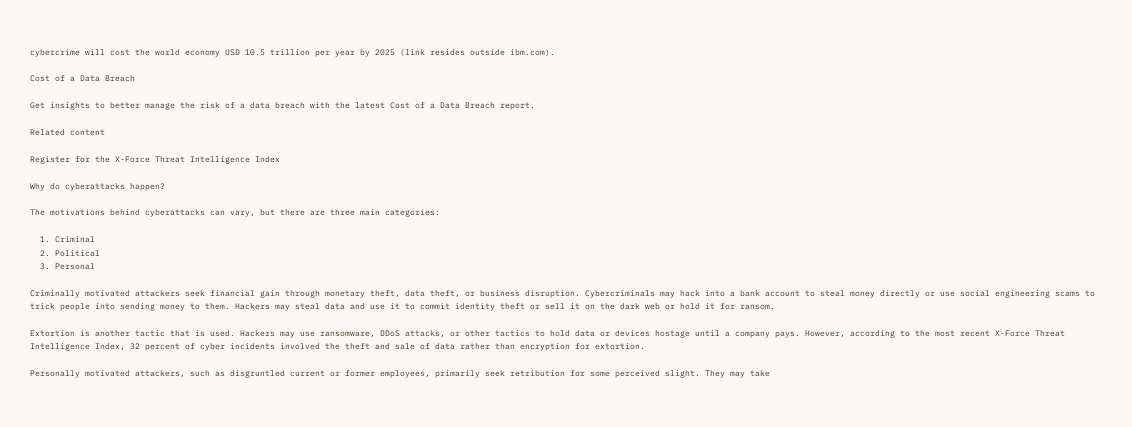cybercrime will cost the world economy USD 10.5 trillion per year by 2025 (link resides outside ibm.com).

Cost of a Data Breach

Get insights to better manage the risk of a data breach with the latest Cost of a Data Breach report.

Related content

Register for the X-Force Threat Intelligence Index

Why do cyberattacks happen?

The motivations behind cyberattacks can vary, but there are three main categories:

  1. Criminal
  2. Political
  3. Personal

Criminally motivated attackers seek financial gain through monetary theft, data theft, or business disruption. Cybercriminals may hack into a bank account to steal money directly or use social engineering scams to trick people into sending money to them. Hackers may steal data and use it to commit identity theft or sell it on the dark web or hold it for ransom.

Extortion is another tactic that is used. Hackers may use ransomware, DDoS attacks, or other tactics to hold data or devices hostage until a company pays. However, according to the most recent X-Force Threat Intelligence Index, 32 percent of cyber incidents involved the theft and sale of data rather than encryption for extortion.

Personally motivated attackers, such as disgruntled current or former employees, primarily seek retribution for some perceived slight. They may take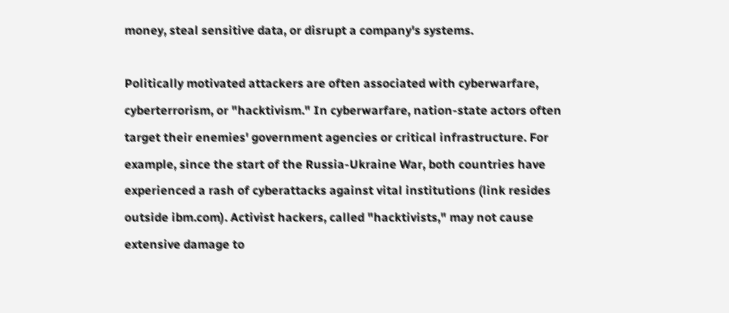money, steal sensitive data, or disrupt a company's systems.

Politically motivated attackers are often associated with cyberwarfare, cyberterrorism, or "hacktivism." In cyberwarfare, nation-state actors often target their enemies' government agencies or critical infrastructure. For example, since the start of the Russia-Ukraine War, both countries have experienced a rash of cyberattacks against vital institutions (link resides outside ibm.com). Activist hackers, called "hacktivists," may not cause extensive damage to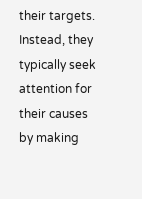their targets. Instead, they typically seek attention for their causes by making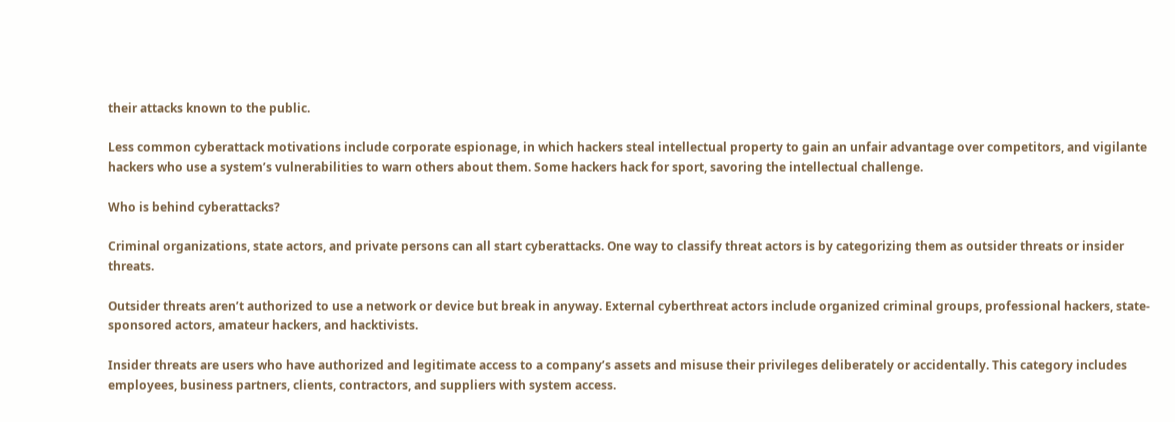their attacks known to the public.

Less common cyberattack motivations include corporate espionage, in which hackers steal intellectual property to gain an unfair advantage over competitors, and vigilante hackers who use a system’s vulnerabilities to warn others about them. Some hackers hack for sport, savoring the intellectual challenge.

Who is behind cyberattacks?

Criminal organizations, state actors, and private persons can all start cyberattacks. One way to classify threat actors is by categorizing them as outsider threats or insider threats.

Outsider threats aren’t authorized to use a network or device but break in anyway. External cyberthreat actors include organized criminal groups, professional hackers, state-sponsored actors, amateur hackers, and hacktivists.

Insider threats are users who have authorized and legitimate access to a company’s assets and misuse their privileges deliberately or accidentally. This category includes employees, business partners, clients, contractors, and suppliers with system access.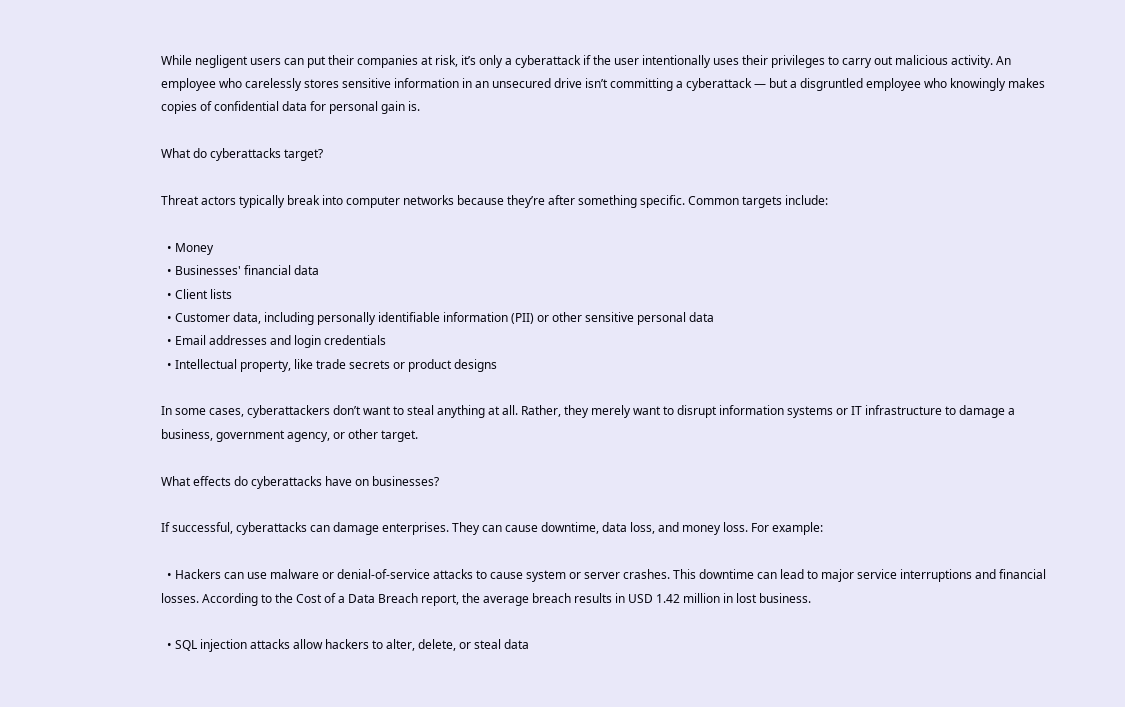While negligent users can put their companies at risk, it’s only a cyberattack if the user intentionally uses their privileges to carry out malicious activity. An employee who carelessly stores sensitive information in an unsecured drive isn’t committing a cyberattack — but a disgruntled employee who knowingly makes copies of confidential data for personal gain is.

What do cyberattacks target?

Threat actors typically break into computer networks because they’re after something specific. Common targets include:

  • Money
  • Businesses' financial data
  • Client lists
  • Customer data, including personally identifiable information (PII) or other sensitive personal data
  • Email addresses and login credentials
  • Intellectual property, like trade secrets or product designs

In some cases, cyberattackers don’t want to steal anything at all. Rather, they merely want to disrupt information systems or IT infrastructure to damage a business, government agency, or other target.

What effects do cyberattacks have on businesses?

If successful, cyberattacks can damage enterprises. They can cause downtime, data loss, and money loss. For example:

  • Hackers can use malware or denial-of-service attacks to cause system or server crashes. This downtime can lead to major service interruptions and financial losses. According to the Cost of a Data Breach report, the average breach results in USD 1.42 million in lost business.

  • SQL injection attacks allow hackers to alter, delete, or steal data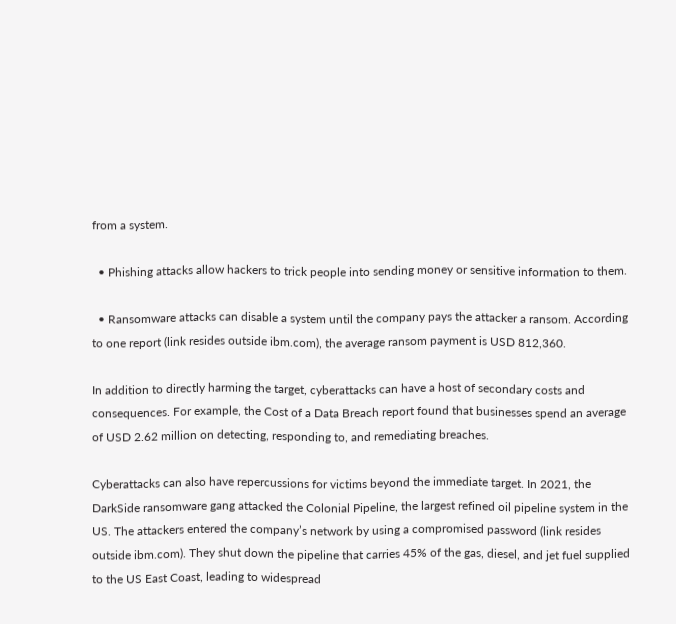from a system.

  • Phishing attacks allow hackers to trick people into sending money or sensitive information to them.

  • Ransomware attacks can disable a system until the company pays the attacker a ransom. According to one report (link resides outside ibm.com), the average ransom payment is USD 812,360.

In addition to directly harming the target, cyberattacks can have a host of secondary costs and consequences. For example, the Cost of a Data Breach report found that businesses spend an average of USD 2.62 million on detecting, responding to, and remediating breaches.

Cyberattacks can also have repercussions for victims beyond the immediate target. In 2021, the DarkSide ransomware gang attacked the Colonial Pipeline, the largest refined oil pipeline system in the US. The attackers entered the company’s network by using a compromised password (link resides outside ibm.com). They shut down the pipeline that carries 45% of the gas, diesel, and jet fuel supplied to the US East Coast, leading to widespread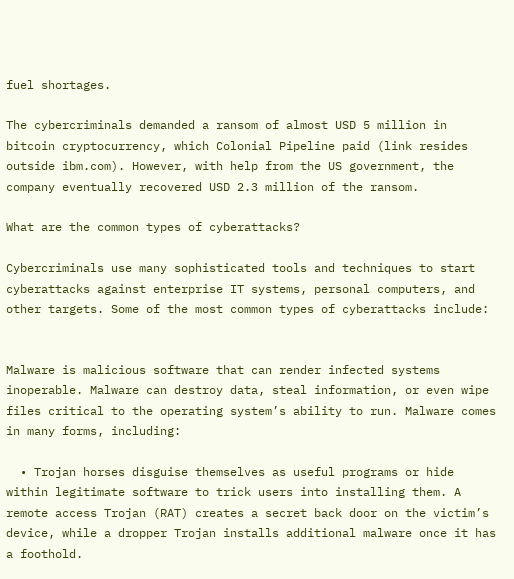fuel shortages.

The cybercriminals demanded a ransom of almost USD 5 million in bitcoin cryptocurrency, which Colonial Pipeline paid (link resides outside ibm.com). However, with help from the US government, the company eventually recovered USD 2.3 million of the ransom.

What are the common types of cyberattacks?

Cybercriminals use many sophisticated tools and techniques to start cyberattacks against enterprise IT systems, personal computers, and other targets. Some of the most common types of cyberattacks include:


Malware is malicious software that can render infected systems inoperable. Malware can destroy data, steal information, or even wipe files critical to the operating system’s ability to run. Malware comes in many forms, including:

  • Trojan horses disguise themselves as useful programs or hide within legitimate software to trick users into installing them. A remote access Trojan (RAT) creates a secret back door on the victim’s device, while a dropper Trojan installs additional malware once it has a foothold.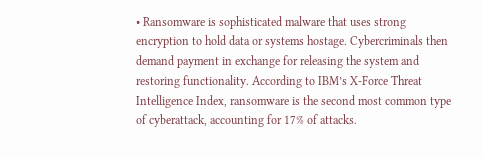• Ransomware is sophisticated malware that uses strong encryption to hold data or systems hostage. Cybercriminals then demand payment in exchange for releasing the system and restoring functionality. According to IBM’s X-Force Threat Intelligence Index, ransomware is the second most common type of cyberattack, accounting for 17% of attacks.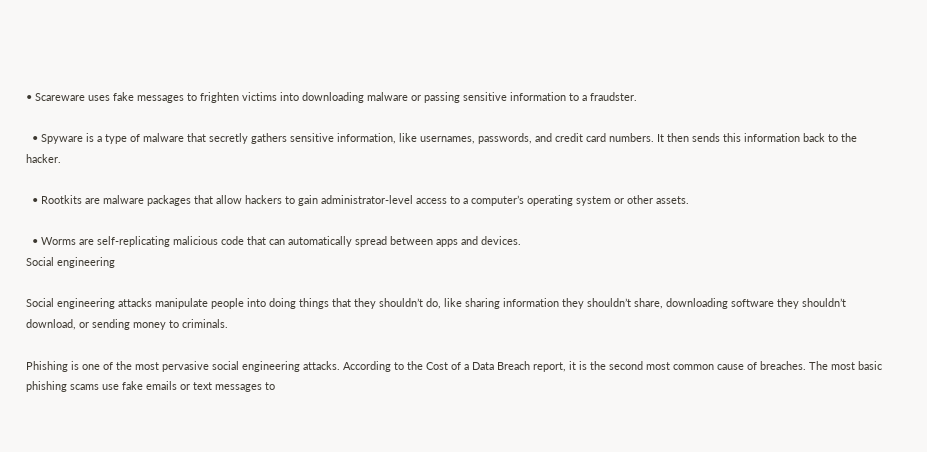• Scareware uses fake messages to frighten victims into downloading malware or passing sensitive information to a fraudster.

  • Spyware is a type of malware that secretly gathers sensitive information, like usernames, passwords, and credit card numbers. It then sends this information back to the hacker.

  • Rootkits are malware packages that allow hackers to gain administrator-level access to a computer’s operating system or other assets.

  • Worms are self-replicating malicious code that can automatically spread between apps and devices.
Social engineering

Social engineering attacks manipulate people into doing things that they shouldn’t do, like sharing information they shouldn’t share, downloading software they shouldn’t download, or sending money to criminals.

Phishing is one of the most pervasive social engineering attacks. According to the Cost of a Data Breach report, it is the second most common cause of breaches. The most basic phishing scams use fake emails or text messages to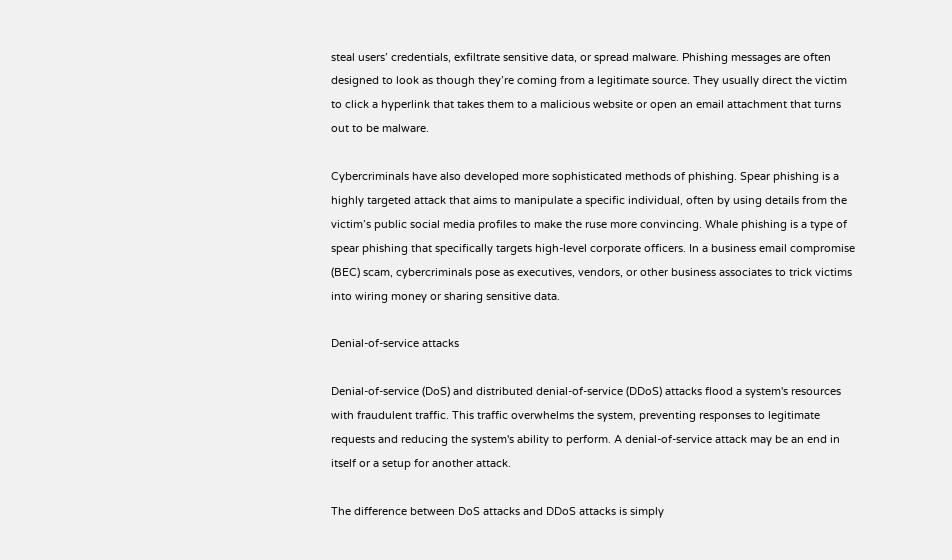steal users’ credentials, exfiltrate sensitive data, or spread malware. Phishing messages are often designed to look as though they’re coming from a legitimate source. They usually direct the victim to click a hyperlink that takes them to a malicious website or open an email attachment that turns out to be malware.

Cybercriminals have also developed more sophisticated methods of phishing. Spear phishing is a highly targeted attack that aims to manipulate a specific individual, often by using details from the victim’s public social media profiles to make the ruse more convincing. Whale phishing is a type of spear phishing that specifically targets high-level corporate officers. In a business email compromise (BEC) scam, cybercriminals pose as executives, vendors, or other business associates to trick victims into wiring money or sharing sensitive data.

Denial-of-service attacks

Denial-of-service (DoS) and distributed denial-of-service (DDoS) attacks flood a system's resources with fraudulent traffic. This traffic overwhelms the system, preventing responses to legitimate requests and reducing the system's ability to perform. A denial-of-service attack may be an end in itself or a setup for another attack.

The difference between DoS attacks and DDoS attacks is simply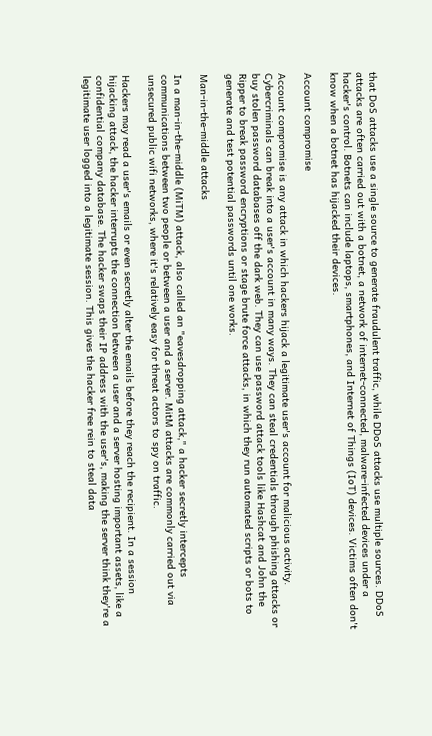that DoS attacks use a single source to generate fraudulent traffic, while DDoS attacks use multiple sources. DDoS attacks are often carried out with a botnet, a network of internet-connected, malware-infected devices under a hacker's control. Botnets can include laptops, smartphones, and Internet of Things (IoT) devices. Victims often don't know when a botnet has hijacked their devices.

Account compromise

Account compromise is any attack in which hackers hijack a legitimate user's account for malicious activity. Cybercriminals can break into a user's account in many ways. They can steal credentials through phishing attacks or buy stolen password databases off the dark web. They can use password attack tools like Hashcat and John the Ripper to break password encryptions or stage brute force attacks, in which they run automated scripts or bots to generate and test potential passwords until one works.

Man-in-the-middle attacks

In a man-in-the-middle (MiTM) attack, also called an "eavesdropping attack," a hacker secretly intercepts communications between two people or between a user and a server. MitM attacks are commonly carried out via unsecured public wifi networks, where it's relatively easy for threat actors to spy on traffic.

Hackers may read a user's emails or even secretly alter the emails before they reach the recipient. In a session hijacking attack, the hacker interrupts the connection between a user and a server hosting important assets, like a confidential company database. The hacker swaps their IP address with the user's, making the server think they're a legitimate user logged into a legitimate session. This gives the hacker free rein to steal data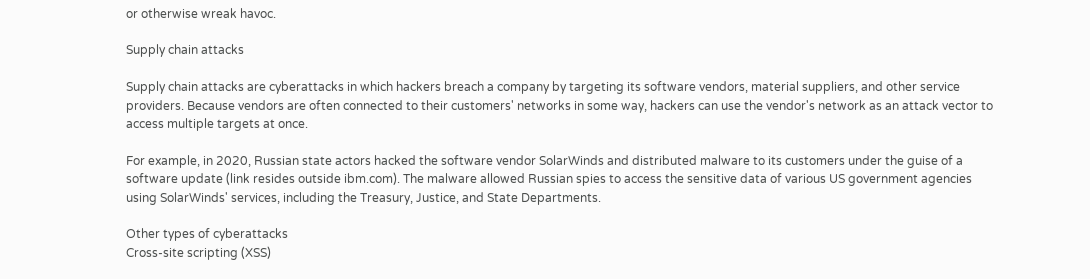or otherwise wreak havoc.

Supply chain attacks

Supply chain attacks are cyberattacks in which hackers breach a company by targeting its software vendors, material suppliers, and other service providers. Because vendors are often connected to their customers' networks in some way, hackers can use the vendor's network as an attack vector to access multiple targets at once.

For example, in 2020, Russian state actors hacked the software vendor SolarWinds and distributed malware to its customers under the guise of a software update (link resides outside ibm.com). The malware allowed Russian spies to access the sensitive data of various US government agencies using SolarWinds' services, including the Treasury, Justice, and State Departments.

Other types of cyberattacks
Cross-site scripting (XSS)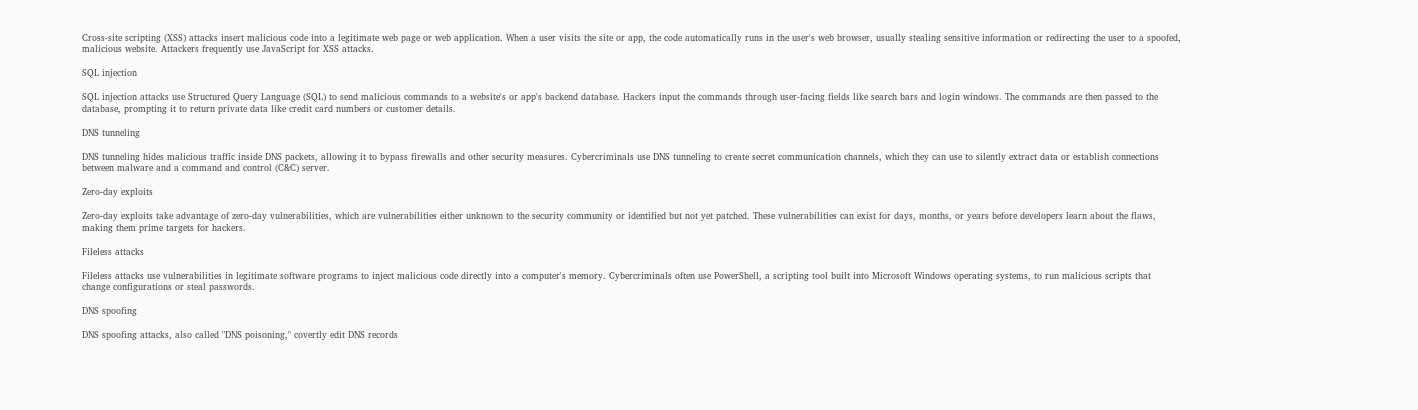Cross-site scripting (XSS) attacks insert malicious code into a legitimate web page or web application. When a user visits the site or app, the code automatically runs in the user's web browser, usually stealing sensitive information or redirecting the user to a spoofed, malicious website. Attackers frequently use JavaScript for XSS attacks.

SQL injection

SQL injection attacks use Structured Query Language (SQL) to send malicious commands to a website's or app's backend database. Hackers input the commands through user-facing fields like search bars and login windows. The commands are then passed to the database, prompting it to return private data like credit card numbers or customer details.

DNS tunneling

DNS tunneling hides malicious traffic inside DNS packets, allowing it to bypass firewalls and other security measures. Cybercriminals use DNS tunneling to create secret communication channels, which they can use to silently extract data or establish connections between malware and a command and control (C&C) server.

Zero-day exploits

Zero-day exploits take advantage of zero-day vulnerabilities, which are vulnerabilities either unknown to the security community or identified but not yet patched. These vulnerabilities can exist for days, months, or years before developers learn about the flaws, making them prime targets for hackers.

Fileless attacks

Fileless attacks use vulnerabilities in legitimate software programs to inject malicious code directly into a computer's memory. Cybercriminals often use PowerShell, a scripting tool built into Microsoft Windows operating systems, to run malicious scripts that change configurations or steal passwords.

DNS spoofing

DNS spoofing attacks, also called "DNS poisoning," covertly edit DNS records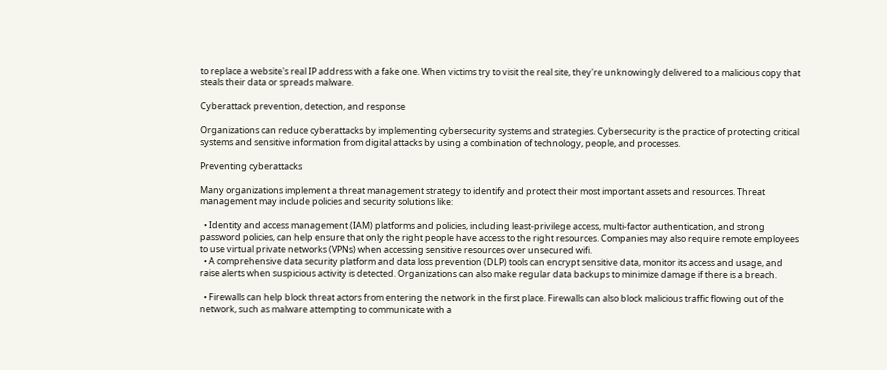to replace a website's real IP address with a fake one. When victims try to visit the real site, they're unknowingly delivered to a malicious copy that steals their data or spreads malware.

Cyberattack prevention, detection, and response

Organizations can reduce cyberattacks by implementing cybersecurity systems and strategies. Cybersecurity is the practice of protecting critical systems and sensitive information from digital attacks by using a combination of technology, people, and processes.

Preventing cyberattacks

Many organizations implement a threat management strategy to identify and protect their most important assets and resources. Threat management may include policies and security solutions like:

  • Identity and access management (IAM) platforms and policies, including least-privilege access, multi-factor authentication, and strong password policies, can help ensure that only the right people have access to the right resources. Companies may also require remote employees to use virtual private networks (VPNs) when accessing sensitive resources over unsecured wifi.
  • A comprehensive data security platform and data loss prevention (DLP) tools can encrypt sensitive data, monitor its access and usage, and raise alerts when suspicious activity is detected. Organizations can also make regular data backups to minimize damage if there is a breach.

  • Firewalls can help block threat actors from entering the network in the first place. Firewalls can also block malicious traffic flowing out of the network, such as malware attempting to communicate with a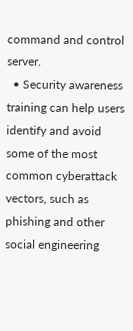command and control server.
  • Security awareness training can help users identify and avoid some of the most common cyberattack vectors, such as phishing and other social engineering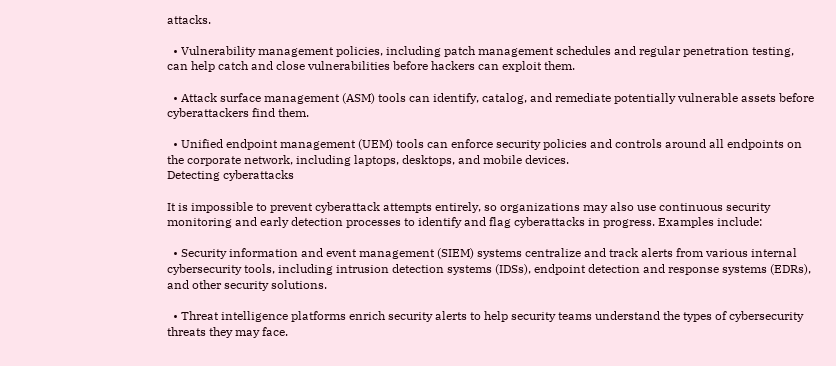attacks.

  • Vulnerability management policies, including patch management schedules and regular penetration testing, can help catch and close vulnerabilities before hackers can exploit them.

  • Attack surface management (ASM) tools can identify, catalog, and remediate potentially vulnerable assets before cyberattackers find them.

  • Unified endpoint management (UEM) tools can enforce security policies and controls around all endpoints on the corporate network, including laptops, desktops, and mobile devices.
Detecting cyberattacks

It is impossible to prevent cyberattack attempts entirely, so organizations may also use continuous security monitoring and early detection processes to identify and flag cyberattacks in progress. Examples include:

  • Security information and event management (SIEM) systems centralize and track alerts from various internal cybersecurity tools, including intrusion detection systems (IDSs), endpoint detection and response systems (EDRs), and other security solutions.

  • Threat intelligence platforms enrich security alerts to help security teams understand the types of cybersecurity threats they may face.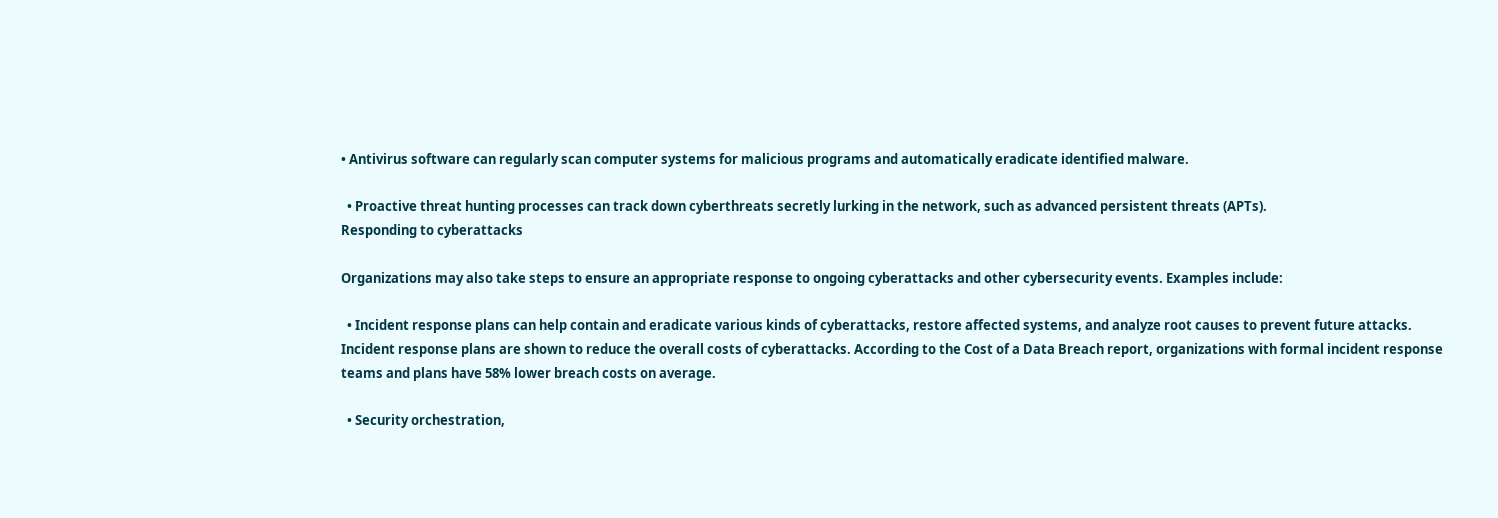• Antivirus software can regularly scan computer systems for malicious programs and automatically eradicate identified malware.

  • Proactive threat hunting processes can track down cyberthreats secretly lurking in the network, such as advanced persistent threats (APTs).
Responding to cyberattacks

Organizations may also take steps to ensure an appropriate response to ongoing cyberattacks and other cybersecurity events. Examples include:

  • Incident response plans can help contain and eradicate various kinds of cyberattacks, restore affected systems, and analyze root causes to prevent future attacks. Incident response plans are shown to reduce the overall costs of cyberattacks. According to the Cost of a Data Breach report, organizations with formal incident response teams and plans have 58% lower breach costs on average.

  • Security orchestration,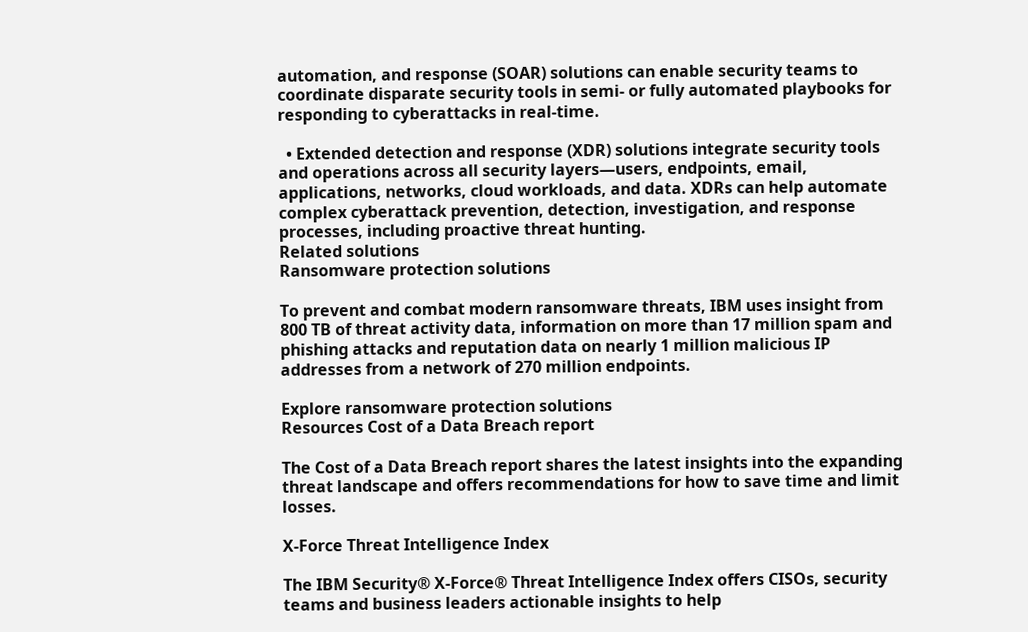automation, and response (SOAR) solutions can enable security teams to coordinate disparate security tools in semi- or fully automated playbooks for responding to cyberattacks in real-time.

  • Extended detection and response (XDR) solutions integrate security tools and operations across all security layers—users, endpoints, email, applications, networks, cloud workloads, and data. XDRs can help automate complex cyberattack prevention, detection, investigation, and response processes, including proactive threat hunting.
Related solutions
Ransomware protection solutions

To prevent and combat modern ransomware threats, IBM uses insight from 800 TB of threat activity data, information on more than 17 million spam and phishing attacks and reputation data on nearly 1 million malicious IP addresses from a network of 270 million endpoints.

Explore ransomware protection solutions
Resources Cost of a Data Breach report

The Cost of a Data Breach report shares the latest insights into the expanding threat landscape and offers recommendations for how to save time and limit losses.

X-Force Threat Intelligence Index

The IBM Security® X-Force® Threat Intelligence Index offers CISOs, security teams and business leaders actionable insights to help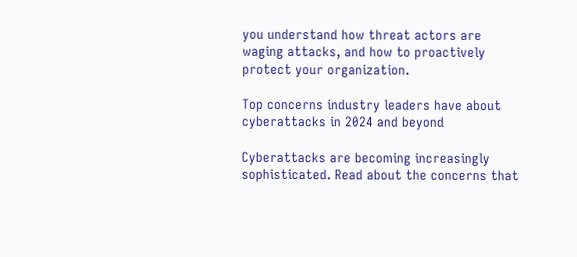you understand how threat actors are waging attacks, and how to proactively protect your organization.

Top concerns industry leaders have about cyberattacks in 2024 and beyond

Cyberattacks are becoming increasingly sophisticated. Read about the concerns that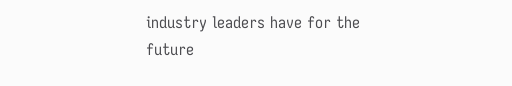industry leaders have for the future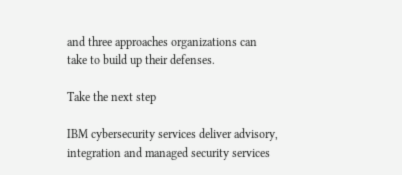and three approaches organizations can take to build up their defenses.

Take the next step

IBM cybersecurity services deliver advisory, integration and managed security services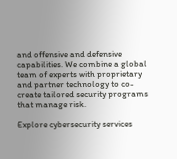and offensive and defensive capabilities. We combine a global team of experts with proprietary and partner technology to co-create tailored security programs that manage risk.

Explore cybersecurity services